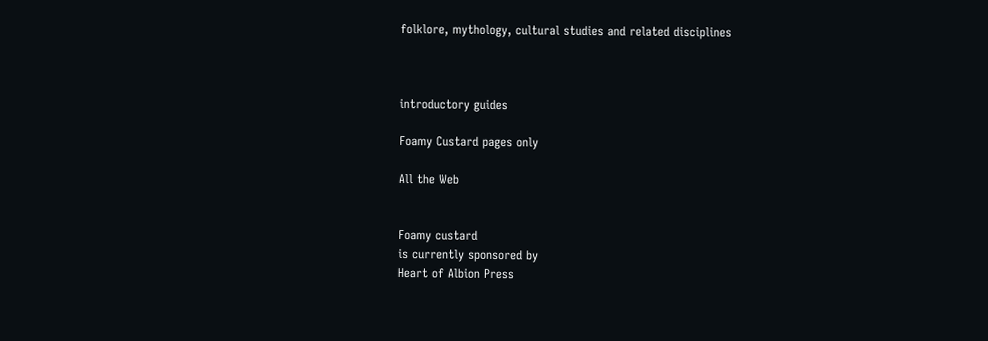folklore, mythology, cultural studies and related disciplines



introductory guides

Foamy Custard pages only

All the Web


Foamy custard
is currently sponsored by
Heart of Albion Press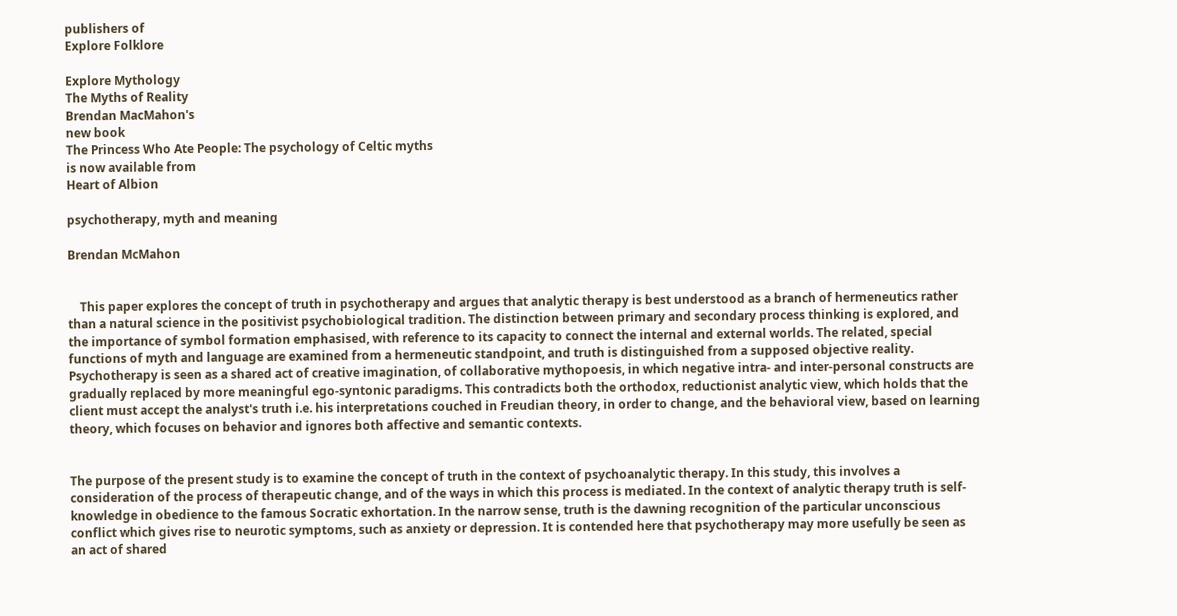publishers of
Explore Folklore

Explore Mythology
The Myths of Reality
Brendan MacMahon's
new book
The Princess Who Ate People: The psychology of Celtic myths
is now available from
Heart of Albion

psychotherapy, myth and meaning

Brendan McMahon


    This paper explores the concept of truth in psychotherapy and argues that analytic therapy is best understood as a branch of hermeneutics rather than a natural science in the positivist psychobiological tradition. The distinction between primary and secondary process thinking is explored, and the importance of symbol formation emphasised, with reference to its capacity to connect the internal and external worlds. The related, special functions of myth and language are examined from a hermeneutic standpoint, and truth is distinguished from a supposed objective reality. Psychotherapy is seen as a shared act of creative imagination, of collaborative mythopoesis, in which negative intra- and inter-personal constructs are gradually replaced by more meaningful ego-syntonic paradigms. This contradicts both the orthodox, reductionist analytic view, which holds that the client must accept the analyst's truth i.e. his interpretations couched in Freudian theory, in order to change, and the behavioral view, based on learning theory, which focuses on behavior and ignores both affective and semantic contexts.


The purpose of the present study is to examine the concept of truth in the context of psychoanalytic therapy. In this study, this involves a consideration of the process of therapeutic change, and of the ways in which this process is mediated. In the context of analytic therapy truth is self-knowledge in obedience to the famous Socratic exhortation. In the narrow sense, truth is the dawning recognition of the particular unconscious conflict which gives rise to neurotic symptoms, such as anxiety or depression. It is contended here that psychotherapy may more usefully be seen as an act of shared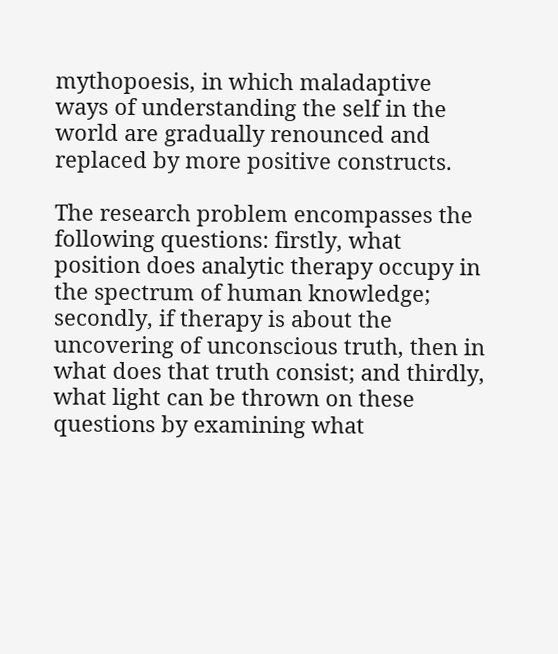mythopoesis, in which maladaptive ways of understanding the self in the world are gradually renounced and replaced by more positive constructs.

The research problem encompasses the following questions: firstly, what position does analytic therapy occupy in the spectrum of human knowledge; secondly, if therapy is about the uncovering of unconscious truth, then in what does that truth consist; and thirdly, what light can be thrown on these questions by examining what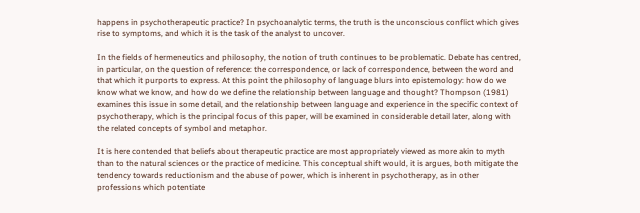happens in psychotherapeutic practice? In psychoanalytic terms, the truth is the unconscious conflict which gives rise to symptoms, and which it is the task of the analyst to uncover.

In the fields of hermeneutics and philosophy, the notion of truth continues to be problematic. Debate has centred, in particular, on the question of reference: the correspondence, or lack of correspondence, between the word and that which it purports to express. At this point the philosophy of language blurs into epistemology: how do we know what we know, and how do we define the relationship between language and thought? Thompson (1981) examines this issue in some detail, and the relationship between language and experience in the specific context of psychotherapy, which is the principal focus of this paper, will be examined in considerable detail later, along with the related concepts of symbol and metaphor.

It is here contended that beliefs about therapeutic practice are most appropriately viewed as more akin to myth than to the natural sciences or the practice of medicine. This conceptual shift would, it is argues, both mitigate the tendency towards reductionism and the abuse of power, which is inherent in psychotherapy, as in other professions which potentiate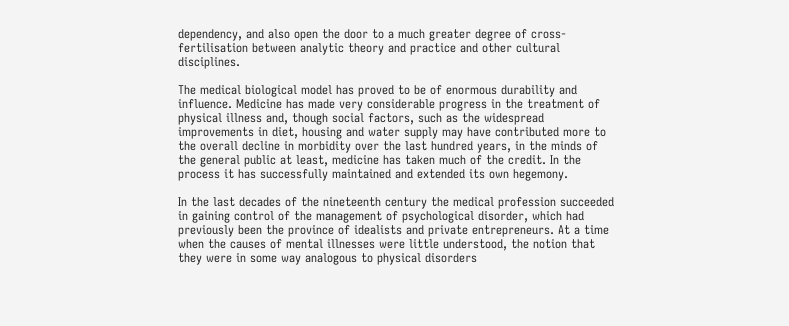dependency, and also open the door to a much greater degree of cross-fertilisation between analytic theory and practice and other cultural disciplines.

The medical biological model has proved to be of enormous durability and influence. Medicine has made very considerable progress in the treatment of physical illness and, though social factors, such as the widespread improvements in diet, housing and water supply may have contributed more to the overall decline in morbidity over the last hundred years, in the minds of the general public at least, medicine has taken much of the credit. In the process it has successfully maintained and extended its own hegemony.

In the last decades of the nineteenth century the medical profession succeeded in gaining control of the management of psychological disorder, which had previously been the province of idealists and private entrepreneurs. At a time when the causes of mental illnesses were little understood, the notion that they were in some way analogous to physical disorders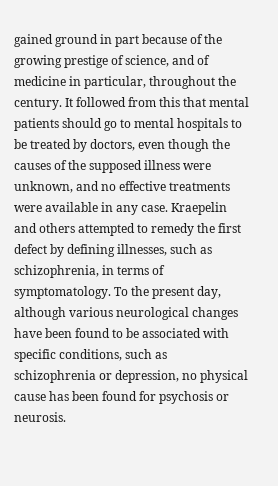gained ground in part because of the growing prestige of science, and of medicine in particular, throughout the century. It followed from this that mental patients should go to mental hospitals to be treated by doctors, even though the causes of the supposed illness were unknown, and no effective treatments were available in any case. Kraepelin and others attempted to remedy the first defect by defining illnesses, such as schizophrenia, in terms of symptomatology. To the present day, although various neurological changes have been found to be associated with specific conditions, such as schizophrenia or depression, no physical cause has been found for psychosis or neurosis.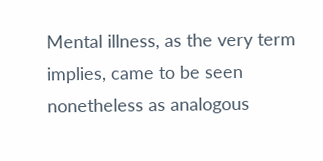Mental illness, as the very term implies, came to be seen nonetheless as analogous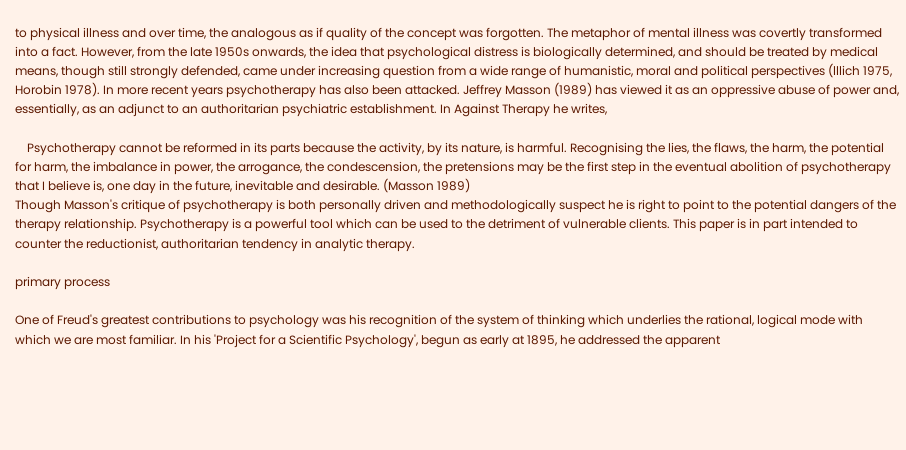to physical illness and over time, the analogous as if quality of the concept was forgotten. The metaphor of mental illness was covertly transformed into a fact. However, from the late 1950s onwards, the idea that psychological distress is biologically determined, and should be treated by medical means, though still strongly defended, came under increasing question from a wide range of humanistic, moral and political perspectives (lllich 1975, Horobin 1978). In more recent years psychotherapy has also been attacked. Jeffrey Masson (1989) has viewed it as an oppressive abuse of power and, essentially, as an adjunct to an authoritarian psychiatric establishment. In Against Therapy he writes,

    Psychotherapy cannot be reformed in its parts because the activity, by its nature, is harmful. Recognising the lies, the flaws, the harm, the potential for harm, the imbalance in power, the arrogance, the condescension, the pretensions may be the first step in the eventual abolition of psychotherapy that I believe is, one day in the future, inevitable and desirable. (Masson 1989)
Though Masson's critique of psychotherapy is both personally driven and methodologically suspect he is right to point to the potential dangers of the therapy relationship. Psychotherapy is a powerful tool which can be used to the detriment of vulnerable clients. This paper is in part intended to counter the reductionist, authoritarian tendency in analytic therapy.

primary process

One of Freud's greatest contributions to psychology was his recognition of the system of thinking which underlies the rational, logical mode with which we are most familiar. In his 'Project for a Scientific Psychology', begun as early at 1895, he addressed the apparent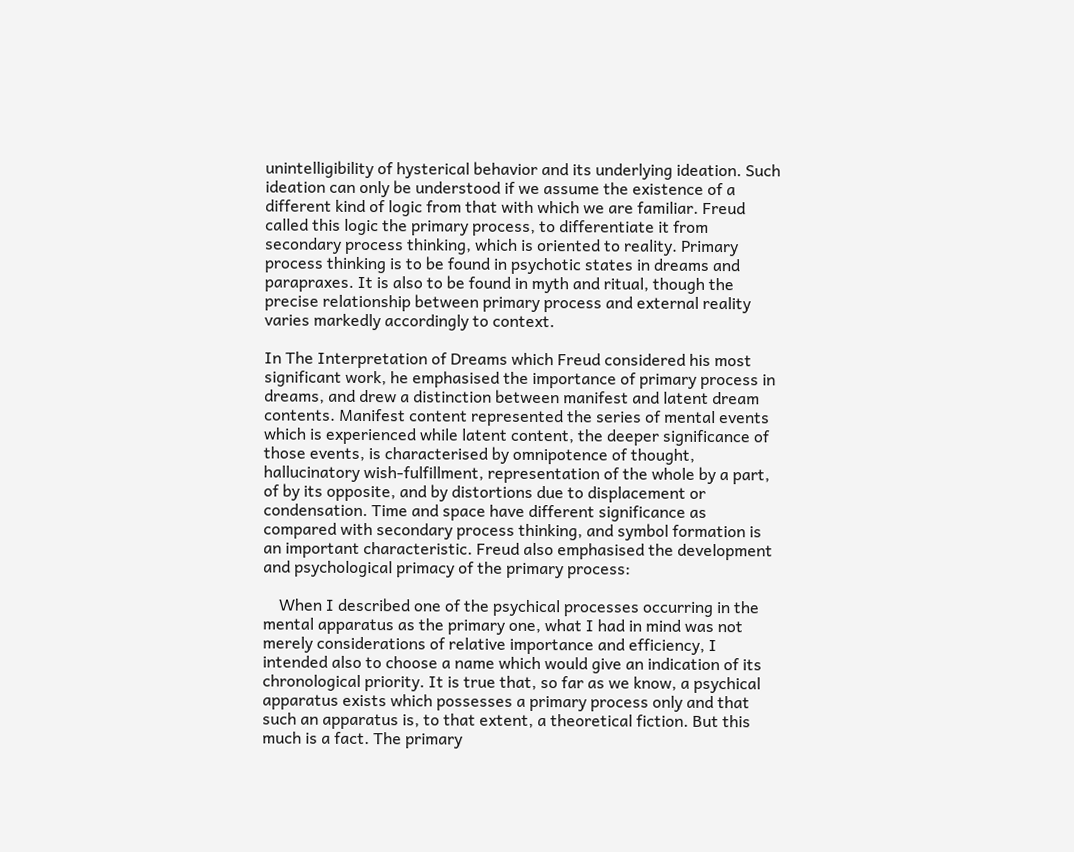unintelligibility of hysterical behavior and its underlying ideation. Such ideation can only be understood if we assume the existence of a different kind of logic from that with which we are familiar. Freud called this logic the primary process, to differentiate it from secondary process thinking, which is oriented to reality. Primary process thinking is to be found in psychotic states in dreams and parapraxes. It is also to be found in myth and ritual, though the precise relationship between primary process and external reality varies markedly accordingly to context.

In The Interpretation of Dreams which Freud considered his most significant work, he emphasised the importance of primary process in dreams, and drew a distinction between manifest and latent dream contents. Manifest content represented the series of mental events which is experienced while latent content, the deeper significance of those events, is characterised by omnipotence of thought, hallucinatory wish-fulfillment, representation of the whole by a part, of by its opposite, and by distortions due to displacement or condensation. Time and space have different significance as compared with secondary process thinking, and symbol formation is an important characteristic. Freud also emphasised the development and psychological primacy of the primary process:

    When I described one of the psychical processes occurring in the mental apparatus as the primary one, what I had in mind was not merely considerations of relative importance and efficiency, I intended also to choose a name which would give an indication of its chronological priority. It is true that, so far as we know, a psychical apparatus exists which possesses a primary process only and that such an apparatus is, to that extent, a theoretical fiction. But this much is a fact. The primary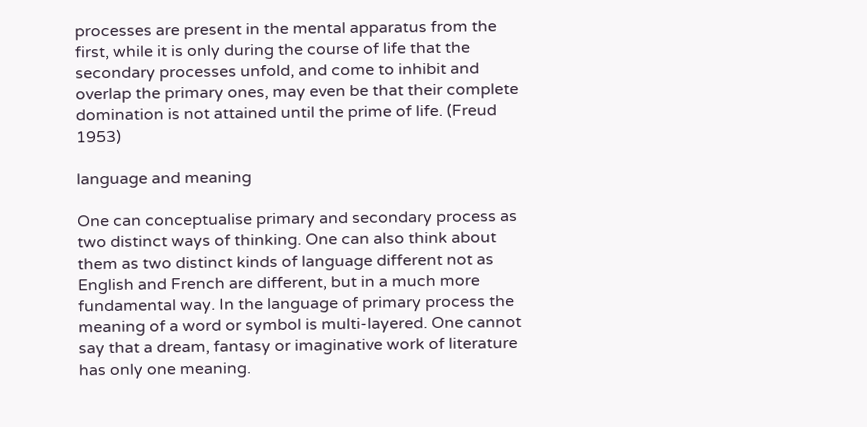processes are present in the mental apparatus from the first, while it is only during the course of life that the secondary processes unfold, and come to inhibit and overlap the primary ones, may even be that their complete domination is not attained until the prime of life. (Freud 1953)

language and meaning

One can conceptualise primary and secondary process as two distinct ways of thinking. One can also think about them as two distinct kinds of language different not as English and French are different, but in a much more fundamental way. In the language of primary process the meaning of a word or symbol is multi-layered. One cannot say that a dream, fantasy or imaginative work of literature has only one meaning.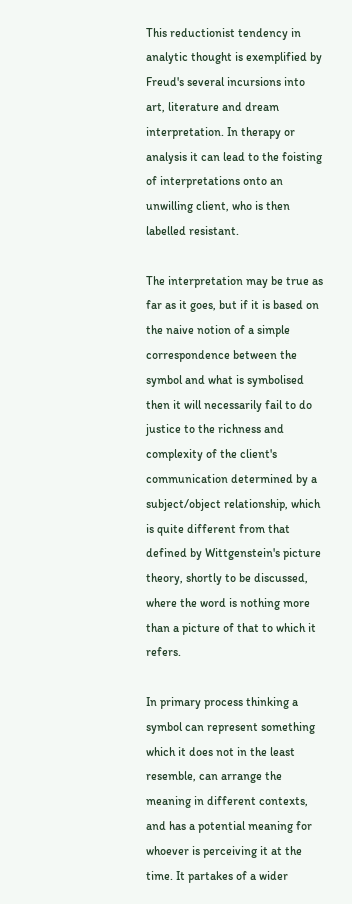This reductionist tendency in analytic thought is exemplified by Freud's several incursions into art, literature and dream interpretation. In therapy or analysis it can lead to the foisting of interpretations onto an unwilling client, who is then labelled resistant.

The interpretation may be true as far as it goes, but if it is based on the naive notion of a simple correspondence between the symbol and what is symbolised then it will necessarily fail to do justice to the richness and complexity of the client's communication determined by a subject/object relationship, which is quite different from that defined by Wittgenstein's picture theory, shortly to be discussed, where the word is nothing more than a picture of that to which it refers.

In primary process thinking a symbol can represent something which it does not in the least resemble, can arrange the meaning in different contexts, and has a potential meaning for whoever is perceiving it at the time. It partakes of a wider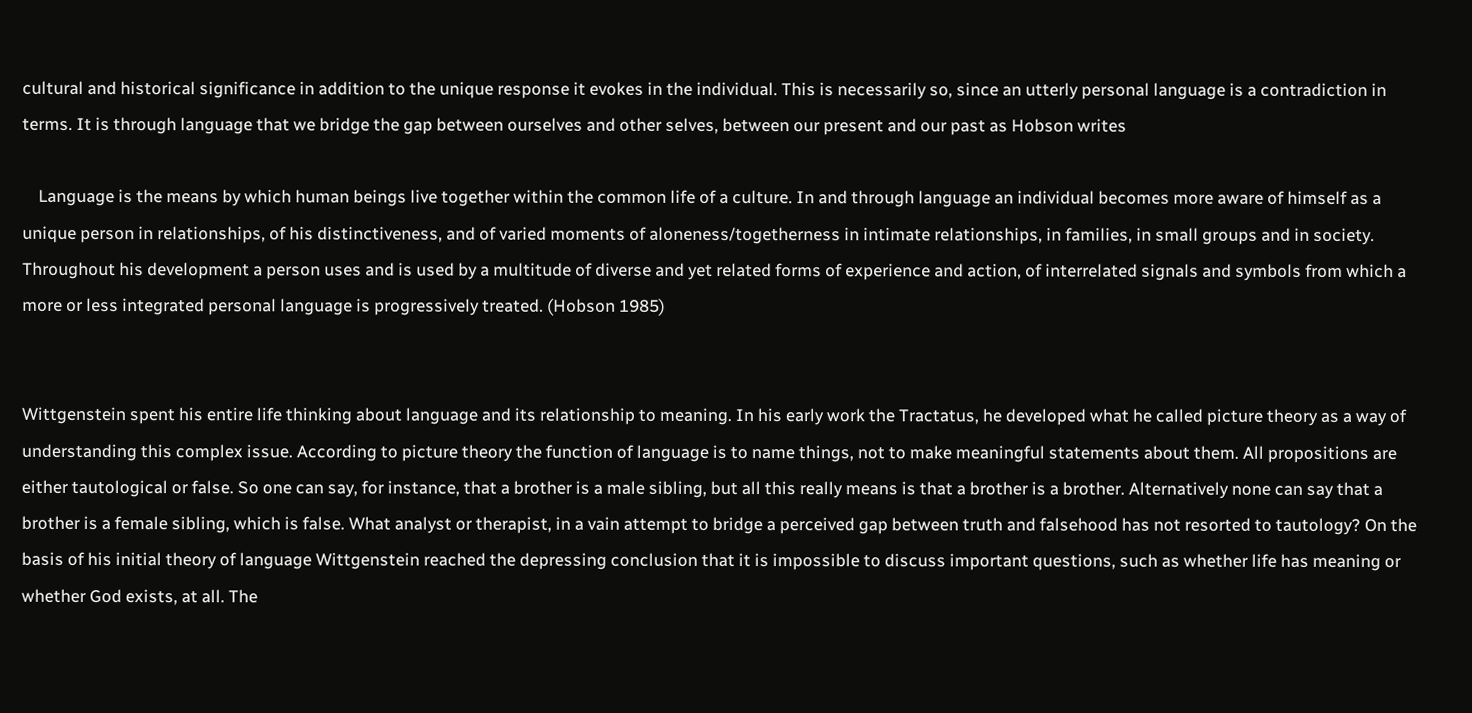cultural and historical significance in addition to the unique response it evokes in the individual. This is necessarily so, since an utterly personal language is a contradiction in terms. It is through language that we bridge the gap between ourselves and other selves, between our present and our past as Hobson writes

    Language is the means by which human beings live together within the common life of a culture. In and through language an individual becomes more aware of himself as a unique person in relationships, of his distinctiveness, and of varied moments of aloneness/togetherness in intimate relationships, in families, in small groups and in society. Throughout his development a person uses and is used by a multitude of diverse and yet related forms of experience and action, of interrelated signals and symbols from which a more or less integrated personal language is progressively treated. (Hobson 1985)


Wittgenstein spent his entire life thinking about language and its relationship to meaning. In his early work the Tractatus, he developed what he called picture theory as a way of understanding this complex issue. According to picture theory the function of language is to name things, not to make meaningful statements about them. All propositions are either tautological or false. So one can say, for instance, that a brother is a male sibling, but all this really means is that a brother is a brother. Alternatively none can say that a brother is a female sibling, which is false. What analyst or therapist, in a vain attempt to bridge a perceived gap between truth and falsehood has not resorted to tautology? On the basis of his initial theory of language Wittgenstein reached the depressing conclusion that it is impossible to discuss important questions, such as whether life has meaning or whether God exists, at all. The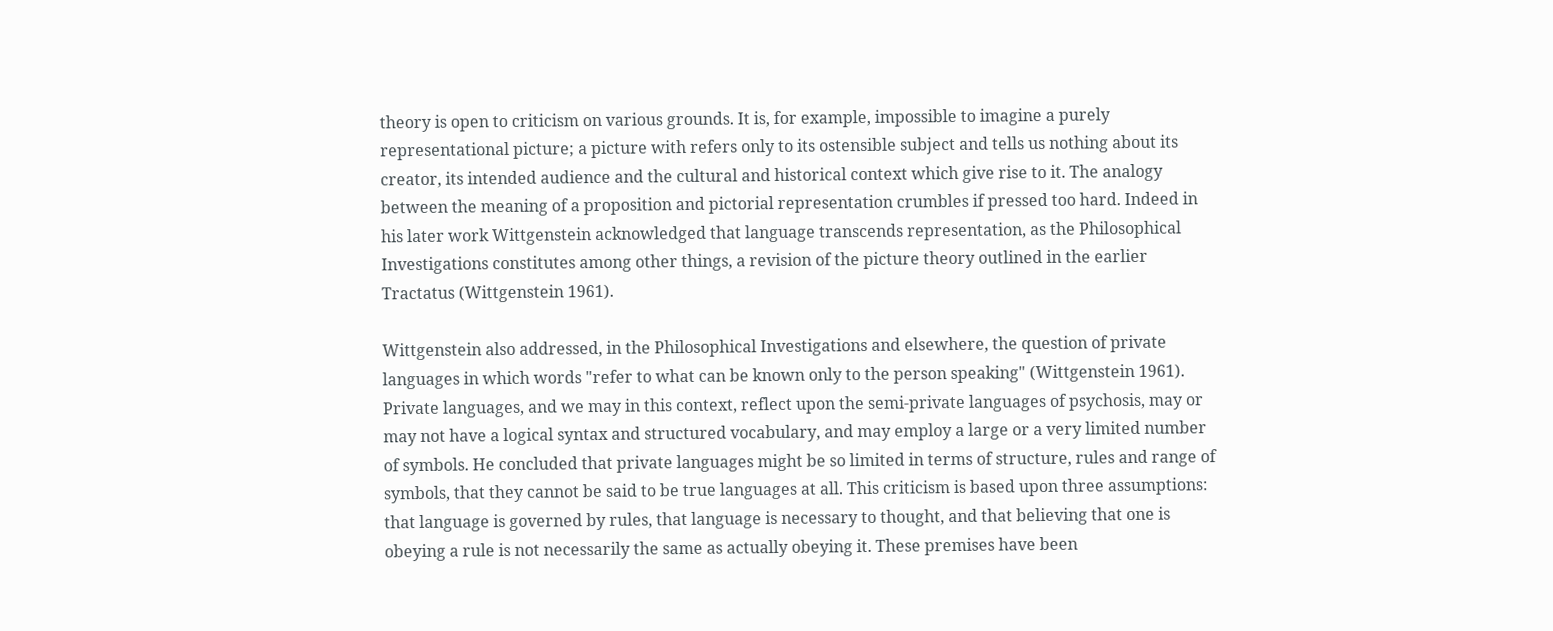theory is open to criticism on various grounds. It is, for example, impossible to imagine a purely representational picture; a picture with refers only to its ostensible subject and tells us nothing about its creator, its intended audience and the cultural and historical context which give rise to it. The analogy between the meaning of a proposition and pictorial representation crumbles if pressed too hard. Indeed in his later work Wittgenstein acknowledged that language transcends representation, as the Philosophical Investigations constitutes among other things, a revision of the picture theory outlined in the earlier Tractatus (Wittgenstein 1961).

Wittgenstein also addressed, in the Philosophical Investigations and elsewhere, the question of private languages in which words "refer to what can be known only to the person speaking" (Wittgenstein 1961). Private languages, and we may in this context, reflect upon the semi-private languages of psychosis, may or may not have a logical syntax and structured vocabulary, and may employ a large or a very limited number of symbols. He concluded that private languages might be so limited in terms of structure, rules and range of symbols, that they cannot be said to be true languages at all. This criticism is based upon three assumptions: that language is governed by rules, that language is necessary to thought, and that believing that one is obeying a rule is not necessarily the same as actually obeying it. These premises have been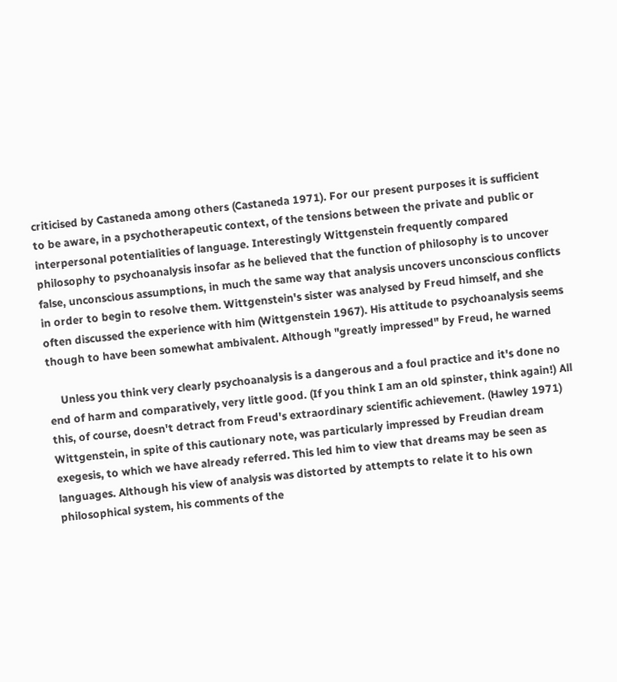criticised by Castaneda among others (Castaneda 1971). For our present purposes it is sufficient to be aware, in a psychotherapeutic context, of the tensions between the private and public or interpersonal potentialities of language. Interestingly Wittgenstein frequently compared philosophy to psychoanalysis insofar as he believed that the function of philosophy is to uncover false, unconscious assumptions, in much the same way that analysis uncovers unconscious conflicts in order to begin to resolve them. Wittgenstein's sister was analysed by Freud himself, and she often discussed the experience with him (Wittgenstein 1967). His attitude to psychoanalysis seems though to have been somewhat ambivalent. Although "greatly impressed" by Freud, he warned

    Unless you think very clearly psychoanalysis is a dangerous and a foul practice and it's done no end of harm and comparatively, very little good. (If you think I am an old spinster, think again!) All this, of course, doesn't detract from Freud's extraordinary scientific achievement. (Hawley 1971)
Wittgenstein, in spite of this cautionary note, was particularly impressed by Freudian dream exegesis, to which we have already referred. This led him to view that dreams may be seen as languages. Although his view of analysis was distorted by attempts to relate it to his own philosophical system, his comments of the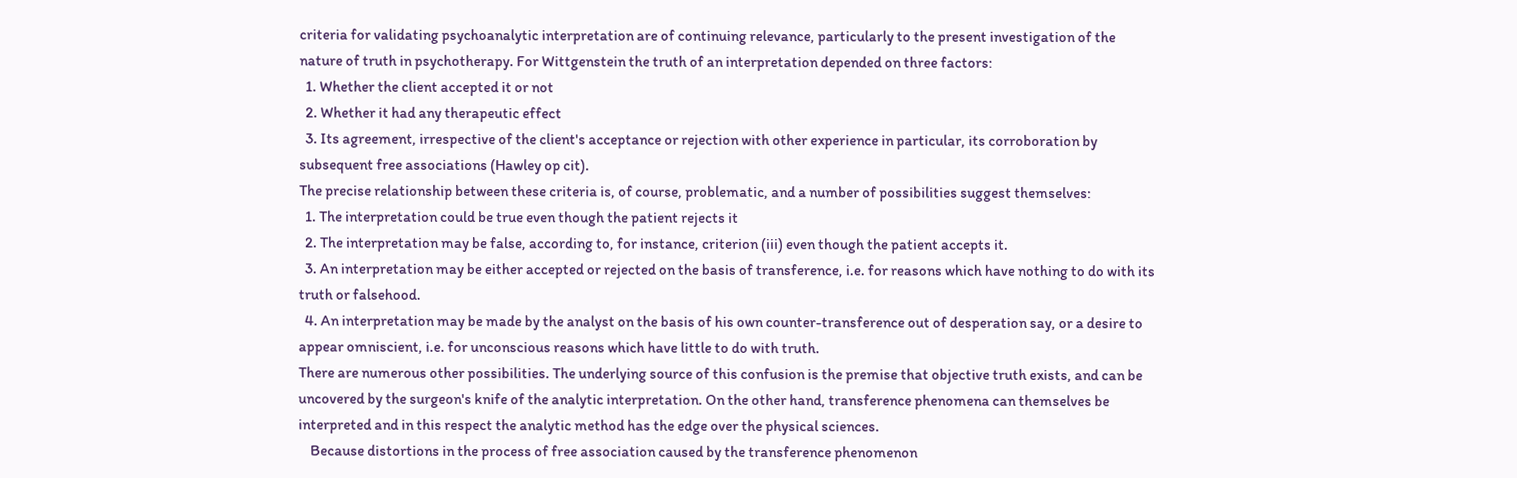criteria for validating psychoanalytic interpretation are of continuing relevance, particularly to the present investigation of the nature of truth in psychotherapy. For Wittgenstein the truth of an interpretation depended on three factors:
  1. Whether the client accepted it or not
  2. Whether it had any therapeutic effect
  3. Its agreement, irrespective of the client's acceptance or rejection with other experience in particular, its corroboration by subsequent free associations (Hawley op cit).
The precise relationship between these criteria is, of course, problematic, and a number of possibilities suggest themselves:
  1. The interpretation could be true even though the patient rejects it
  2. The interpretation may be false, according to, for instance, criterion (iii) even though the patient accepts it.
  3. An interpretation may be either accepted or rejected on the basis of transference, i.e. for reasons which have nothing to do with its truth or falsehood.
  4. An interpretation may be made by the analyst on the basis of his own counter-transference out of desperation say, or a desire to appear omniscient, i.e. for unconscious reasons which have little to do with truth.
There are numerous other possibilities. The underlying source of this confusion is the premise that objective truth exists, and can be uncovered by the surgeon's knife of the analytic interpretation. On the other hand, transference phenomena can themselves be interpreted and in this respect the analytic method has the edge over the physical sciences.
    Because distortions in the process of free association caused by the transference phenomenon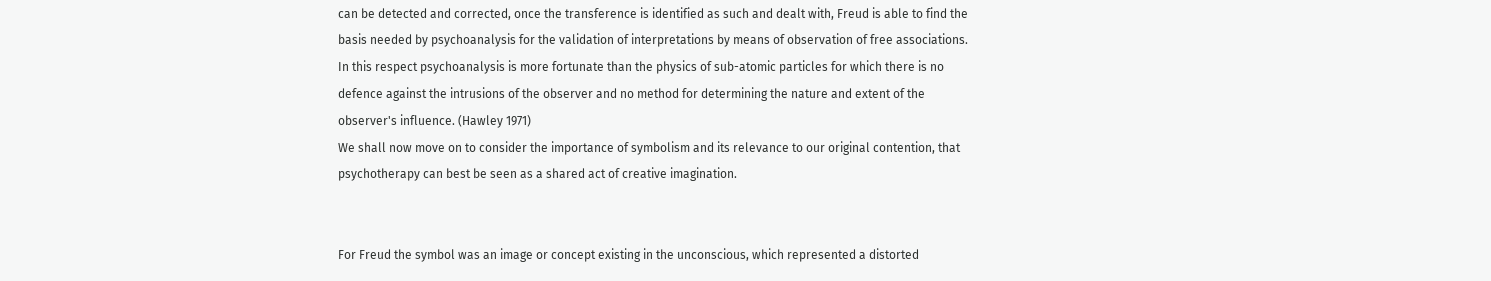can be detected and corrected, once the transference is identified as such and dealt with, Freud is able to find the basis needed by psychoanalysis for the validation of interpretations by means of observation of free associations. In this respect psychoanalysis is more fortunate than the physics of sub-atomic particles for which there is no defence against the intrusions of the observer and no method for determining the nature and extent of the observer's influence. (Hawley 1971)
We shall now move on to consider the importance of symbolism and its relevance to our original contention, that psychotherapy can best be seen as a shared act of creative imagination.


For Freud the symbol was an image or concept existing in the unconscious, which represented a distorted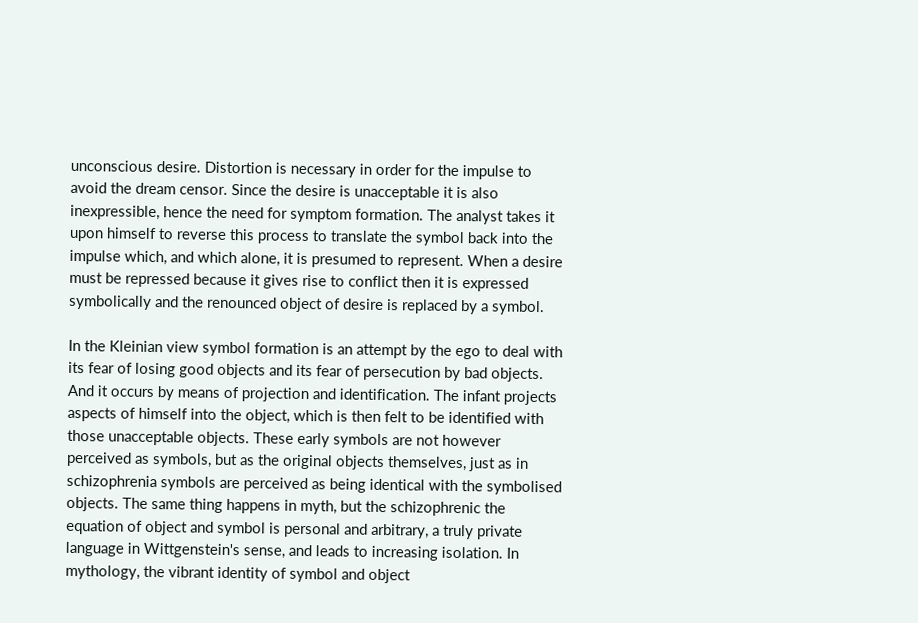unconscious desire. Distortion is necessary in order for the impulse to avoid the dream censor. Since the desire is unacceptable it is also inexpressible, hence the need for symptom formation. The analyst takes it upon himself to reverse this process to translate the symbol back into the impulse which, and which alone, it is presumed to represent. When a desire must be repressed because it gives rise to conflict then it is expressed symbolically and the renounced object of desire is replaced by a symbol.

In the Kleinian view symbol formation is an attempt by the ego to deal with its fear of losing good objects and its fear of persecution by bad objects. And it occurs by means of projection and identification. The infant projects aspects of himself into the object, which is then felt to be identified with those unacceptable objects. These early symbols are not however perceived as symbols, but as the original objects themselves, just as in schizophrenia symbols are perceived as being identical with the symbolised objects. The same thing happens in myth, but the schizophrenic the equation of object and symbol is personal and arbitrary, a truly private language in Wittgenstein's sense, and leads to increasing isolation. In mythology, the vibrant identity of symbol and object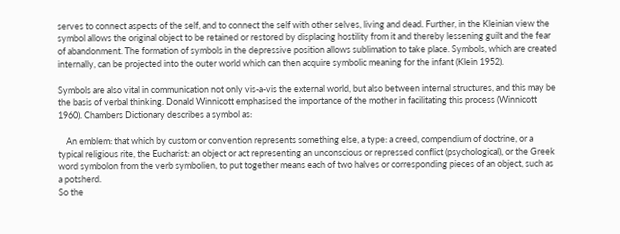serves to connect aspects of the self, and to connect the self with other selves, living and dead. Further, in the Kleinian view the symbol allows the original object to be retained or restored by displacing hostility from it and thereby lessening guilt and the fear of abandonment. The formation of symbols in the depressive position allows sublimation to take place. Symbols, which are created internally, can be projected into the outer world which can then acquire symbolic meaning for the infant (Klein 1952).

Symbols are also vital in communication not only vis-a-vis the external world, but also between internal structures, and this may be the basis of verbal thinking. Donald Winnicott emphasised the importance of the mother in facilitating this process (Winnicott 1960). Chambers Dictionary describes a symbol as:

    An emblem: that which by custom or convention represents something else, a type: a creed, compendium of doctrine, or a typical religious rite, the Eucharist: an object or act representing an unconscious or repressed conflict (psychological), or the Greek word symbolon from the verb symbolien, to put together means each of two halves or corresponding pieces of an object, such as a potsherd.
So the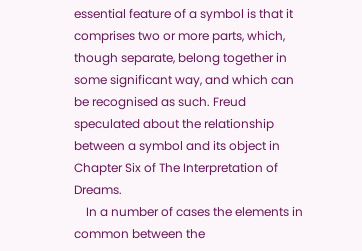essential feature of a symbol is that it comprises two or more parts, which, though separate, belong together in some significant way, and which can be recognised as such. Freud speculated about the relationship between a symbol and its object in Chapter Six of The Interpretation of Dreams.
    In a number of cases the elements in common between the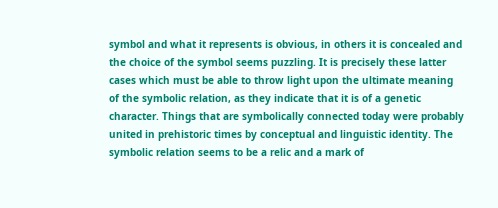symbol and what it represents is obvious, in others it is concealed and the choice of the symbol seems puzzling. It is precisely these latter cases which must be able to throw light upon the ultimate meaning of the symbolic relation, as they indicate that it is of a genetic character. Things that are symbolically connected today were probably united in prehistoric times by conceptual and linguistic identity. The symbolic relation seems to be a relic and a mark of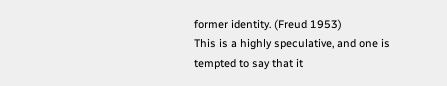former identity. (Freud 1953)
This is a highly speculative, and one is tempted to say that it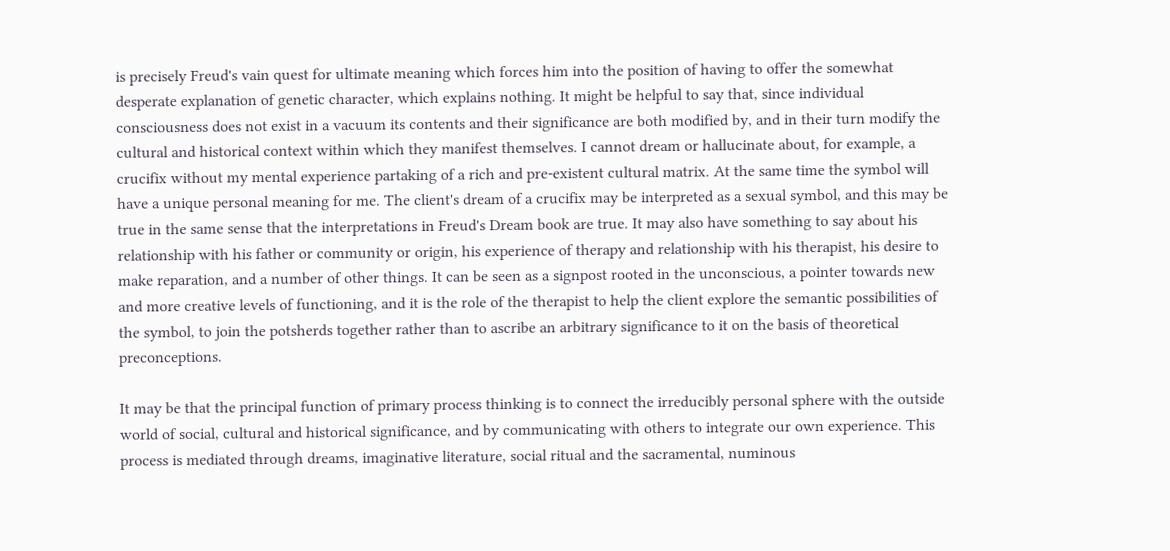is precisely Freud's vain quest for ultimate meaning which forces him into the position of having to offer the somewhat desperate explanation of genetic character, which explains nothing. It might be helpful to say that, since individual consciousness does not exist in a vacuum its contents and their significance are both modified by, and in their turn modify the cultural and historical context within which they manifest themselves. I cannot dream or hallucinate about, for example, a crucifix without my mental experience partaking of a rich and pre-existent cultural matrix. At the same time the symbol will have a unique personal meaning for me. The client's dream of a crucifix may be interpreted as a sexual symbol, and this may be true in the same sense that the interpretations in Freud's Dream book are true. It may also have something to say about his relationship with his father or community or origin, his experience of therapy and relationship with his therapist, his desire to make reparation, and a number of other things. It can be seen as a signpost rooted in the unconscious, a pointer towards new and more creative levels of functioning, and it is the role of the therapist to help the client explore the semantic possibilities of the symbol, to join the potsherds together rather than to ascribe an arbitrary significance to it on the basis of theoretical preconceptions.

It may be that the principal function of primary process thinking is to connect the irreducibly personal sphere with the outside world of social, cultural and historical significance, and by communicating with others to integrate our own experience. This process is mediated through dreams, imaginative literature, social ritual and the sacramental, numinous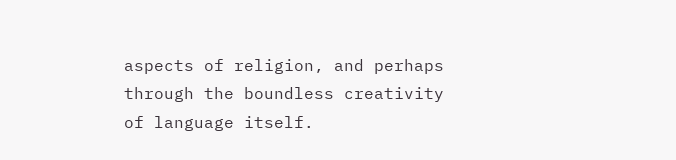aspects of religion, and perhaps through the boundless creativity of language itself.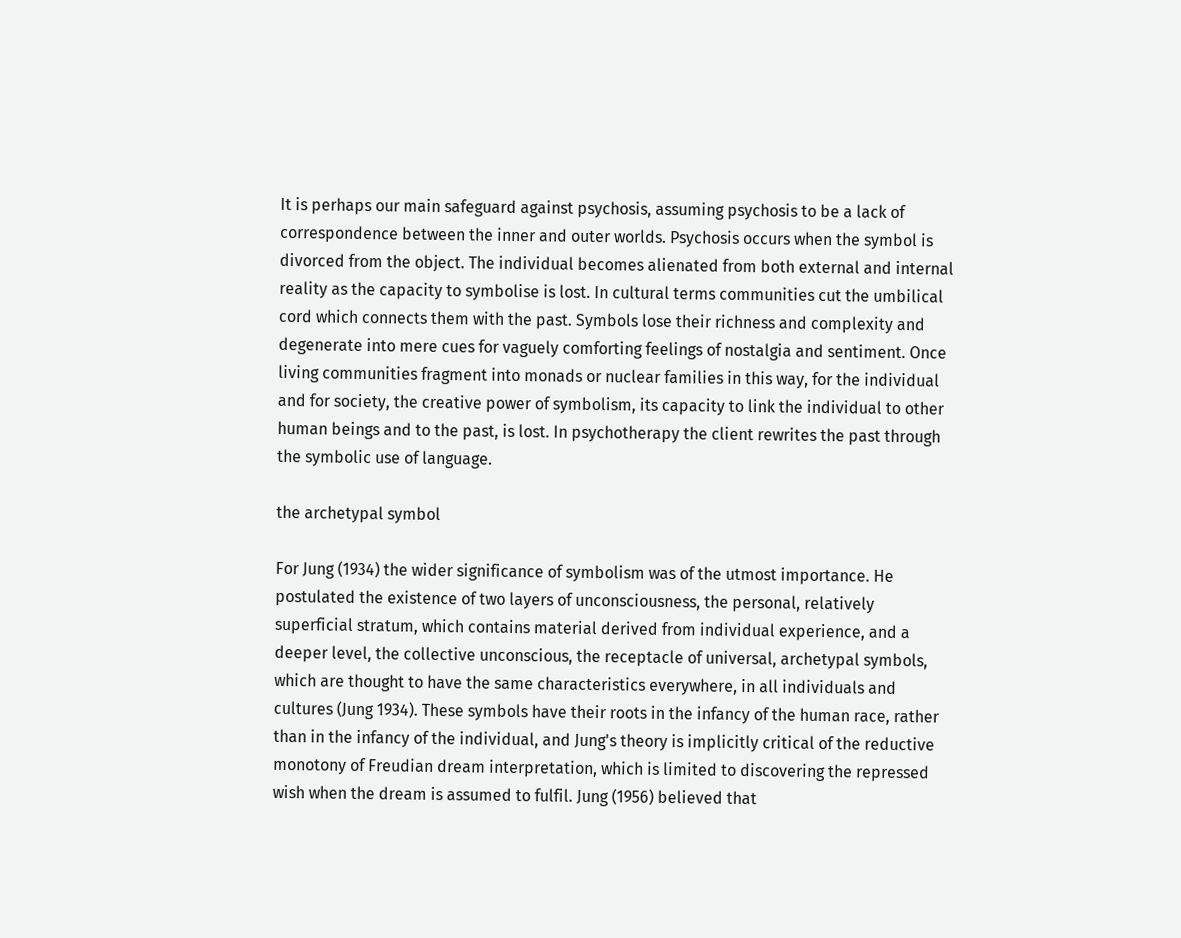It is perhaps our main safeguard against psychosis, assuming psychosis to be a lack of correspondence between the inner and outer worlds. Psychosis occurs when the symbol is divorced from the object. The individual becomes alienated from both external and internal reality as the capacity to symbolise is lost. In cultural terms communities cut the umbilical cord which connects them with the past. Symbols lose their richness and complexity and degenerate into mere cues for vaguely comforting feelings of nostalgia and sentiment. Once living communities fragment into monads or nuclear families in this way, for the individual and for society, the creative power of symbolism, its capacity to link the individual to other human beings and to the past, is lost. In psychotherapy the client rewrites the past through the symbolic use of language.

the archetypal symbol

For Jung (1934) the wider significance of symbolism was of the utmost importance. He postulated the existence of two layers of unconsciousness, the personal, relatively superficial stratum, which contains material derived from individual experience, and a deeper level, the collective unconscious, the receptacle of universal, archetypal symbols, which are thought to have the same characteristics everywhere, in all individuals and cultures (Jung 1934). These symbols have their roots in the infancy of the human race, rather than in the infancy of the individual, and Jung's theory is implicitly critical of the reductive monotony of Freudian dream interpretation, which is limited to discovering the repressed wish when the dream is assumed to fulfil. Jung (1956) believed that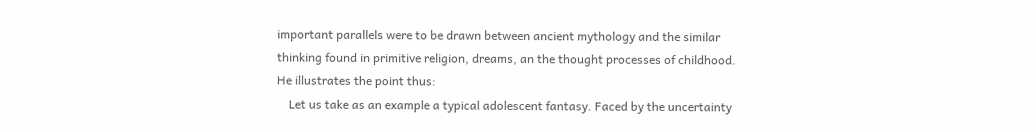important parallels were to be drawn between ancient mythology and the similar thinking found in primitive religion, dreams, an the thought processes of childhood. He illustrates the point thus:
    Let us take as an example a typical adolescent fantasy. Faced by the uncertainty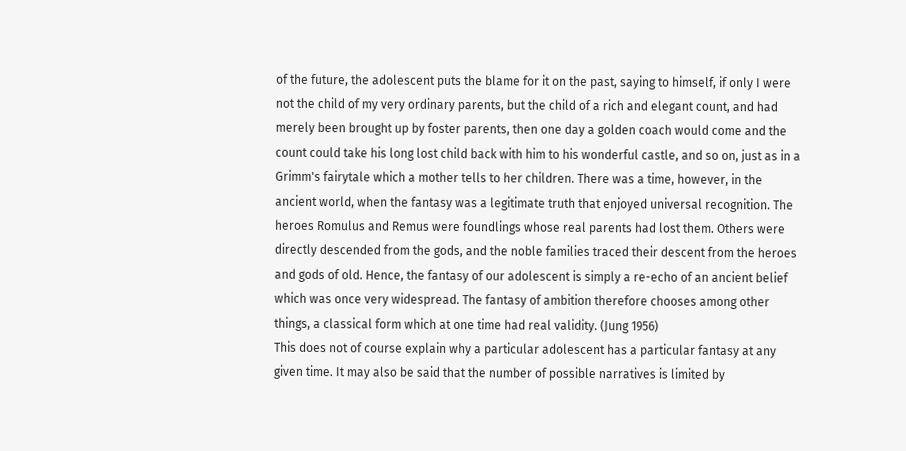of the future, the adolescent puts the blame for it on the past, saying to himself, if only I were not the child of my very ordinary parents, but the child of a rich and elegant count, and had merely been brought up by foster parents, then one day a golden coach would come and the count could take his long lost child back with him to his wonderful castle, and so on, just as in a Grimm's fairytale which a mother tells to her children. There was a time, however, in the ancient world, when the fantasy was a legitimate truth that enjoyed universal recognition. The heroes Romulus and Remus were foundlings whose real parents had lost them. Others were directly descended from the gods, and the noble families traced their descent from the heroes and gods of old. Hence, the fantasy of our adolescent is simply a re-echo of an ancient belief which was once very widespread. The fantasy of ambition therefore chooses among other things, a classical form which at one time had real validity. (Jung 1956)
This does not of course explain why a particular adolescent has a particular fantasy at any given time. It may also be said that the number of possible narratives is limited by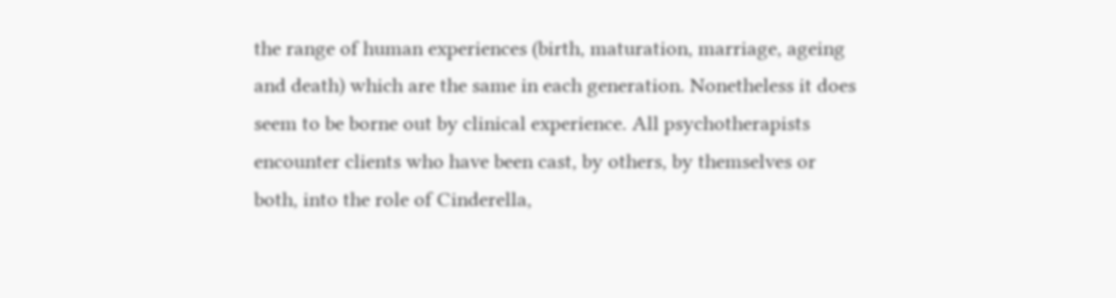the range of human experiences (birth, maturation, marriage, ageing and death) which are the same in each generation. Nonetheless it does seem to be borne out by clinical experience. All psychotherapists encounter clients who have been cast, by others, by themselves or both, into the role of Cinderella,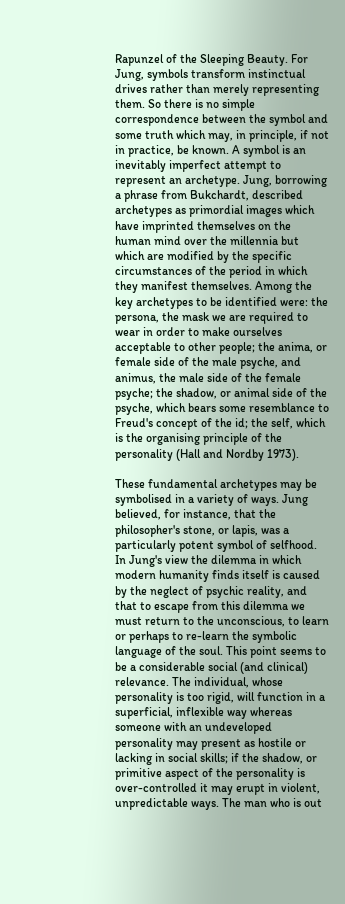Rapunzel of the Sleeping Beauty. For Jung, symbols transform instinctual drives rather than merely representing them. So there is no simple correspondence between the symbol and some truth which may, in principle, if not in practice, be known. A symbol is an inevitably imperfect attempt to represent an archetype. Jung, borrowing a phrase from Bukchardt, described archetypes as primordial images which have imprinted themselves on the human mind over the millennia but which are modified by the specific circumstances of the period in which they manifest themselves. Among the key archetypes to be identified were: the persona, the mask we are required to wear in order to make ourselves acceptable to other people; the anima, or female side of the male psyche, and animus, the male side of the female psyche; the shadow, or animal side of the psyche, which bears some resemblance to Freud's concept of the id; the self, which is the organising principle of the personality (Hall and Nordby 1973).

These fundamental archetypes may be symbolised in a variety of ways. Jung believed, for instance, that the philosopher's stone, or lapis, was a particularly potent symbol of selfhood. In Jung's view the dilemma in which modern humanity finds itself is caused by the neglect of psychic reality, and that to escape from this dilemma we must return to the unconscious, to learn or perhaps to re-learn the symbolic language of the soul. This point seems to be a considerable social (and clinical) relevance. The individual, whose personality is too rigid, will function in a superficial, inflexible way whereas someone with an undeveloped personality may present as hostile or lacking in social skills; if the shadow, or primitive aspect of the personality is over-controlled it may erupt in violent, unpredictable ways. The man who is out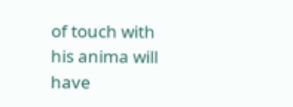of touch with his anima will have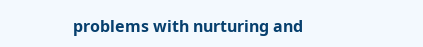problems with nurturing and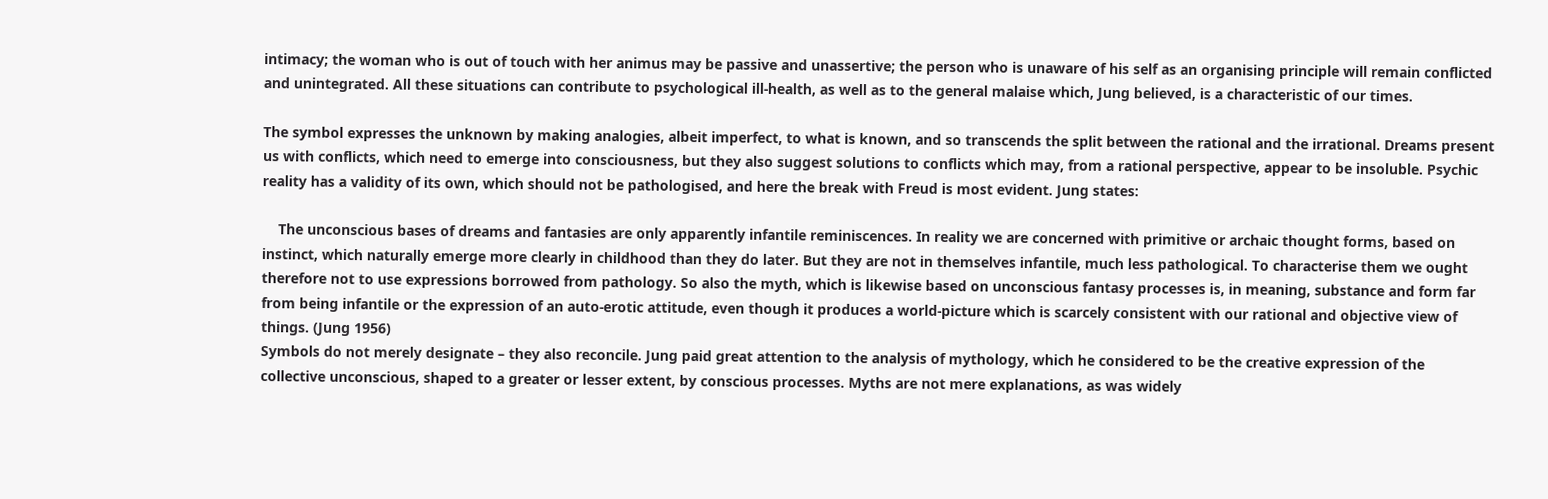intimacy; the woman who is out of touch with her animus may be passive and unassertive; the person who is unaware of his self as an organising principle will remain conflicted and unintegrated. All these situations can contribute to psychological ill-health, as well as to the general malaise which, Jung believed, is a characteristic of our times.

The symbol expresses the unknown by making analogies, albeit imperfect, to what is known, and so transcends the split between the rational and the irrational. Dreams present us with conflicts, which need to emerge into consciousness, but they also suggest solutions to conflicts which may, from a rational perspective, appear to be insoluble. Psychic reality has a validity of its own, which should not be pathologised, and here the break with Freud is most evident. Jung states:

    The unconscious bases of dreams and fantasies are only apparently infantile reminiscences. In reality we are concerned with primitive or archaic thought forms, based on instinct, which naturally emerge more clearly in childhood than they do later. But they are not in themselves infantile, much less pathological. To characterise them we ought therefore not to use expressions borrowed from pathology. So also the myth, which is likewise based on unconscious fantasy processes is, in meaning, substance and form far from being infantile or the expression of an auto-erotic attitude, even though it produces a world-picture which is scarcely consistent with our rational and objective view of things. (Jung 1956)
Symbols do not merely designate – they also reconcile. Jung paid great attention to the analysis of mythology, which he considered to be the creative expression of the collective unconscious, shaped to a greater or lesser extent, by conscious processes. Myths are not mere explanations, as was widely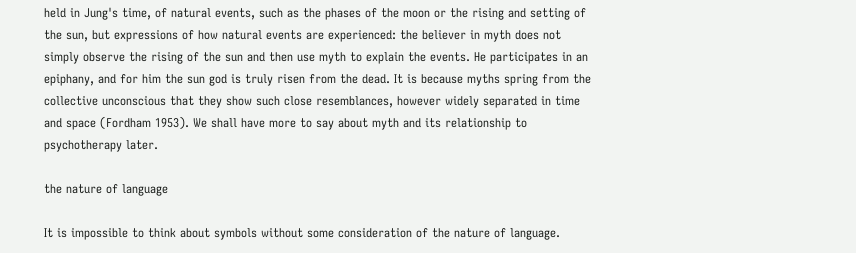held in Jung's time, of natural events, such as the phases of the moon or the rising and setting of the sun, but expressions of how natural events are experienced: the believer in myth does not simply observe the rising of the sun and then use myth to explain the events. He participates in an epiphany, and for him the sun god is truly risen from the dead. It is because myths spring from the collective unconscious that they show such close resemblances, however widely separated in time and space (Fordham 1953). We shall have more to say about myth and its relationship to psychotherapy later.

the nature of language

It is impossible to think about symbols without some consideration of the nature of language.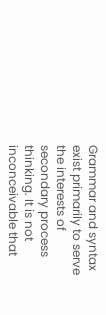Grammar and syntax exist primarily to serve the interests of secondary process thinking. It is not inconceivable that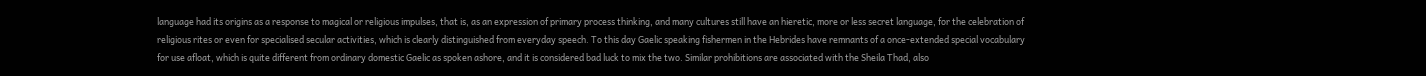language had its origins as a response to magical or religious impulses, that is, as an expression of primary process thinking, and many cultures still have an hieretic, more or less secret language, for the celebration of religious rites or even for specialised secular activities, which is clearly distinguished from everyday speech. To this day Gaelic speaking fishermen in the Hebrides have remnants of a once-extended special vocabulary for use afloat, which is quite different from ordinary domestic Gaelic as spoken ashore, and it is considered bad luck to mix the two. Similar prohibitions are associated with the Sheila Thad, also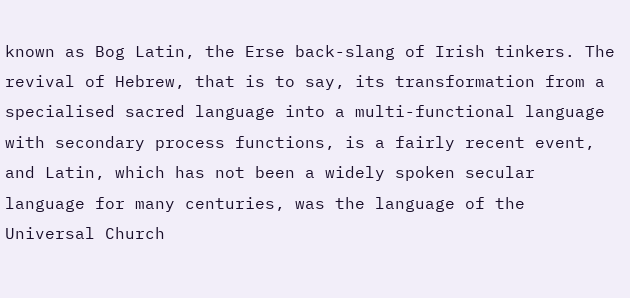known as Bog Latin, the Erse back-slang of Irish tinkers. The revival of Hebrew, that is to say, its transformation from a specialised sacred language into a multi-functional language with secondary process functions, is a fairly recent event, and Latin, which has not been a widely spoken secular language for many centuries, was the language of the Universal Church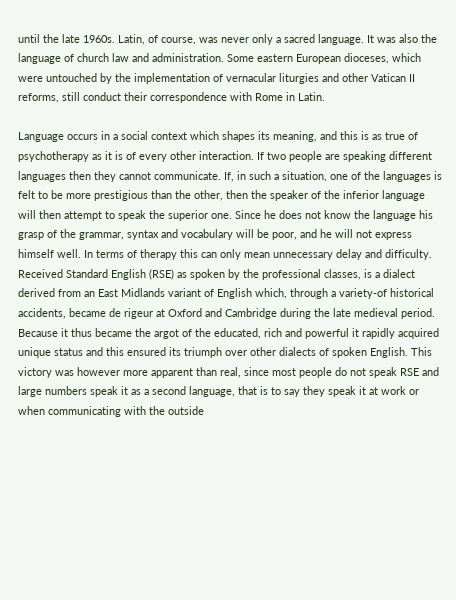until the late 1960s. Latin, of course, was never only a sacred language. It was also the language of church law and administration. Some eastern European dioceses, which were untouched by the implementation of vernacular liturgies and other Vatican II reforms, still conduct their correspondence with Rome in Latin.

Language occurs in a social context which shapes its meaning, and this is as true of psychotherapy as it is of every other interaction. If two people are speaking different languages then they cannot communicate. If, in such a situation, one of the languages is felt to be more prestigious than the other, then the speaker of the inferior language will then attempt to speak the superior one. Since he does not know the language his grasp of the grammar, syntax and vocabulary will be poor, and he will not express himself well. In terms of therapy this can only mean unnecessary delay and difficulty. Received Standard English (RSE) as spoken by the professional classes, is a dialect derived from an East Midlands variant of English which, through a variety-of historical accidents, became de rigeur at Oxford and Cambridge during the late medieval period. Because it thus became the argot of the educated, rich and powerful it rapidly acquired unique status and this ensured its triumph over other dialects of spoken English. This victory was however more apparent than real, since most people do not speak RSE and large numbers speak it as a second language, that is to say they speak it at work or when communicating with the outside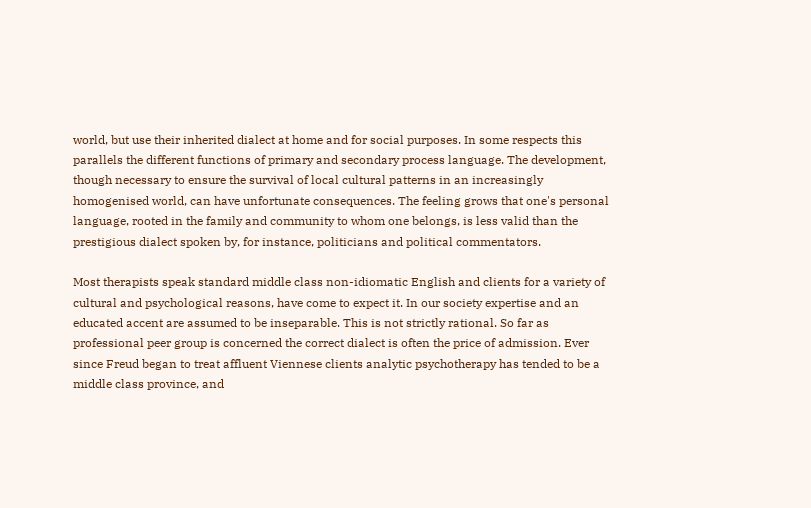world, but use their inherited dialect at home and for social purposes. In some respects this parallels the different functions of primary and secondary process language. The development, though necessary to ensure the survival of local cultural patterns in an increasingly homogenised world, can have unfortunate consequences. The feeling grows that one's personal language, rooted in the family and community to whom one belongs, is less valid than the prestigious dialect spoken by, for instance, politicians and political commentators.

Most therapists speak standard middle class non-idiomatic English and clients for a variety of cultural and psychological reasons, have come to expect it. In our society expertise and an educated accent are assumed to be inseparable. This is not strictly rational. So far as professional peer group is concerned the correct dialect is often the price of admission. Ever since Freud began to treat affluent Viennese clients analytic psychotherapy has tended to be a middle class province, and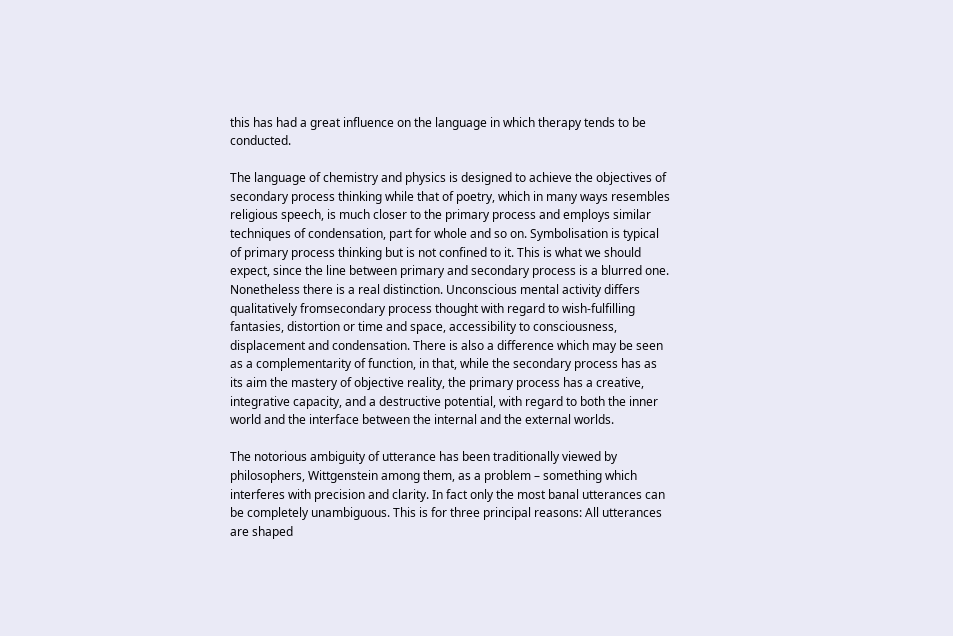this has had a great influence on the language in which therapy tends to be conducted.

The language of chemistry and physics is designed to achieve the objectives of secondary process thinking while that of poetry, which in many ways resembles religious speech, is much closer to the primary process and employs similar techniques of condensation, part for whole and so on. Symbolisation is typical of primary process thinking but is not confined to it. This is what we should expect, since the line between primary and secondary process is a blurred one. Nonetheless there is a real distinction. Unconscious mental activity differs qualitatively fromsecondary process thought with regard to wish-fulfilling fantasies, distortion or time and space, accessibility to consciousness, displacement and condensation. There is also a difference which may be seen as a complementarity of function, in that, while the secondary process has as its aim the mastery of objective reality, the primary process has a creative, integrative capacity, and a destructive potential, with regard to both the inner world and the interface between the internal and the external worlds.

The notorious ambiguity of utterance has been traditionally viewed by philosophers, Wittgenstein among them, as a problem – something which interferes with precision and clarity. In fact only the most banal utterances can be completely unambiguous. This is for three principal reasons: All utterances are shaped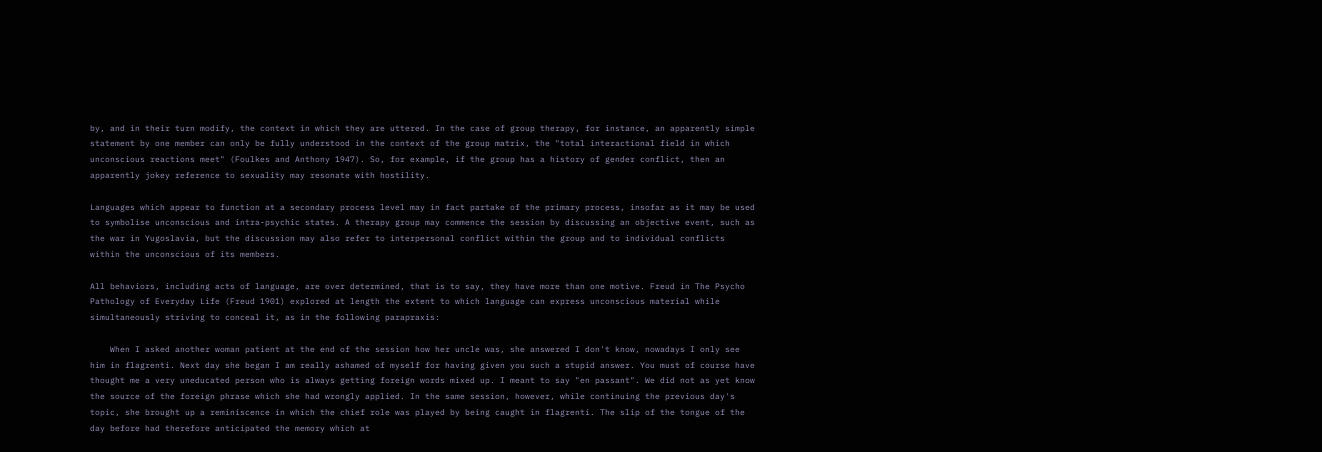by, and in their turn modify, the context in which they are uttered. In the case of group therapy, for instance, an apparently simple statement by one member can only be fully understood in the context of the group matrix, the "total interactional field in which unconscious reactions meet" (Foulkes and Anthony 1947). So, for example, if the group has a history of gender conflict, then an apparently jokey reference to sexuality may resonate with hostility.

Languages which appear to function at a secondary process level may in fact partake of the primary process, insofar as it may be used to symbolise unconscious and intra-psychic states. A therapy group may commence the session by discussing an objective event, such as the war in Yugoslavia, but the discussion may also refer to interpersonal conflict within the group and to individual conflicts within the unconscious of its members.

All behaviors, including acts of language, are over determined, that is to say, they have more than one motive. Freud in The Psycho Pathology of Everyday Life (Freud 1901) explored at length the extent to which language can express unconscious material while simultaneously striving to conceal it, as in the following parapraxis:

    When I asked another woman patient at the end of the session how her uncle was, she answered I don't know, nowadays I only see him in flagrenti. Next day she began I am really ashamed of myself for having given you such a stupid answer. You must of course have thought me a very uneducated person who is always getting foreign words mixed up. I meant to say "en passant". We did not as yet know the source of the foreign phrase which she had wrongly applied. In the same session, however, while continuing the previous day's topic, she brought up a reminiscence in which the chief role was played by being caught in flagrenti. The slip of the tongue of the day before had therefore anticipated the memory which at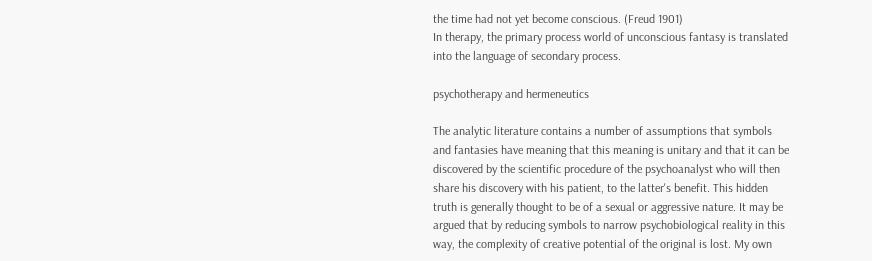the time had not yet become conscious. (Freud 1901)
In therapy, the primary process world of unconscious fantasy is translated into the language of secondary process.

psychotherapy and hermeneutics

The analytic literature contains a number of assumptions that symbols and fantasies have meaning that this meaning is unitary and that it can be discovered by the scientific procedure of the psychoanalyst who will then share his discovery with his patient, to the latter's benefit. This hidden truth is generally thought to be of a sexual or aggressive nature. It may be argued that by reducing symbols to narrow psychobiological reality in this way, the complexity of creative potential of the original is lost. My own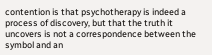contention is that psychotherapy is indeed a process of discovery, but that the truth it uncovers is not a correspondence between the symbol and an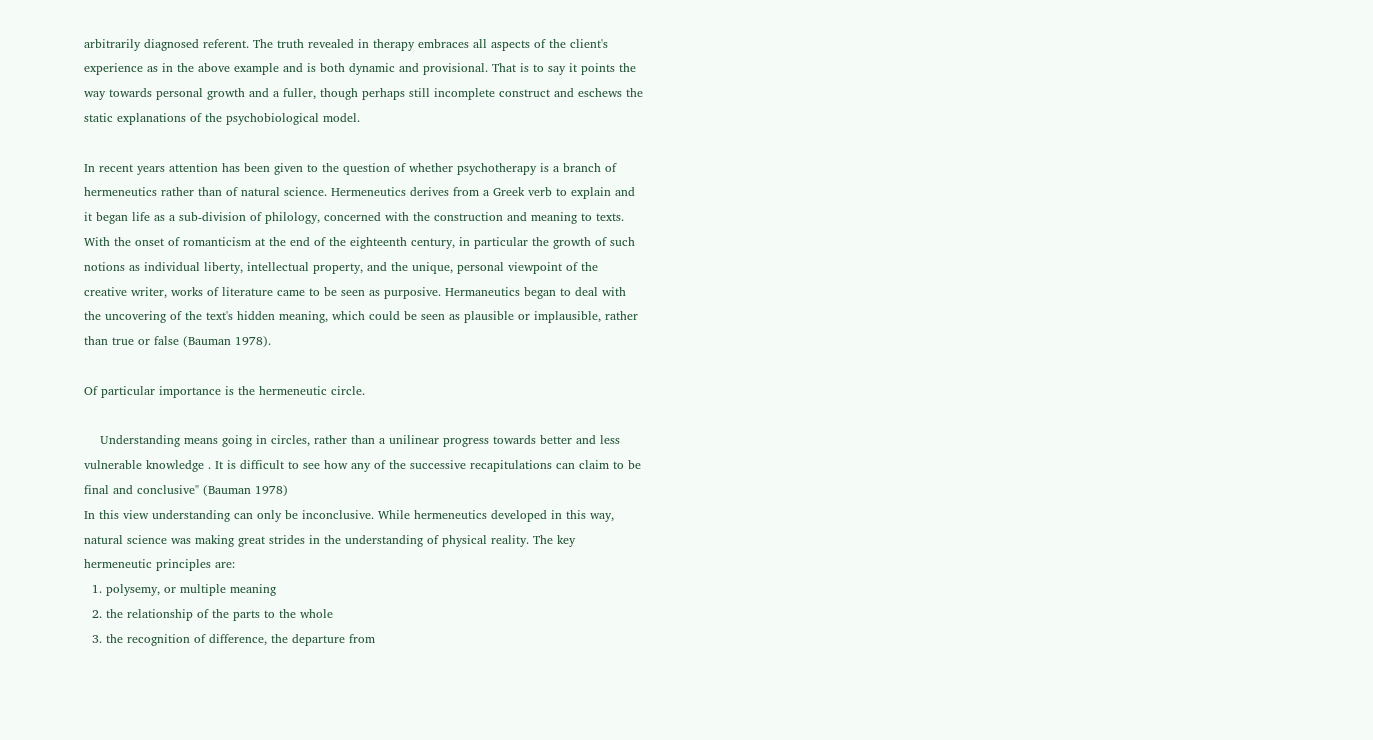arbitrarily diagnosed referent. The truth revealed in therapy embraces all aspects of the client's experience as in the above example and is both dynamic and provisional. That is to say it points the way towards personal growth and a fuller, though perhaps still incomplete construct and eschews the static explanations of the psychobiological model.

In recent years attention has been given to the question of whether psychotherapy is a branch of hermeneutics rather than of natural science. Hermeneutics derives from a Greek verb to explain and it began life as a sub-division of philology, concerned with the construction and meaning to texts. With the onset of romanticism at the end of the eighteenth century, in particular the growth of such notions as individual liberty, intellectual property, and the unique, personal viewpoint of the creative writer, works of literature came to be seen as purposive. Hermaneutics began to deal with the uncovering of the text's hidden meaning, which could be seen as plausible or implausible, rather than true or false (Bauman 1978).

Of particular importance is the hermeneutic circle.

    Understanding means going in circles, rather than a unilinear progress towards better and less vulnerable knowledge . It is difficult to see how any of the successive recapitulations can claim to be final and conclusive" (Bauman 1978)
In this view understanding can only be inconclusive. While hermeneutics developed in this way, natural science was making great strides in the understanding of physical reality. The key hermeneutic principles are:
  1. polysemy, or multiple meaning
  2. the relationship of the parts to the whole
  3. the recognition of difference, the departure from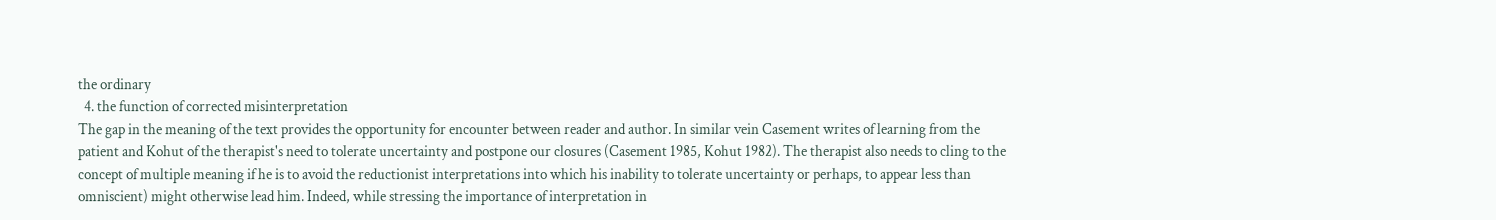the ordinary
  4. the function of corrected misinterpretation
The gap in the meaning of the text provides the opportunity for encounter between reader and author. In similar vein Casement writes of learning from the patient and Kohut of the therapist's need to tolerate uncertainty and postpone our closures (Casement 1985, Kohut 1982). The therapist also needs to cling to the concept of multiple meaning if he is to avoid the reductionist interpretations into which his inability to tolerate uncertainty or perhaps, to appear less than omniscient) might otherwise lead him. Indeed, while stressing the importance of interpretation in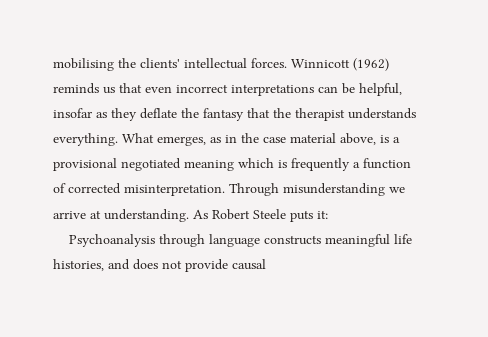mobilising the clients' intellectual forces. Winnicott (1962) reminds us that even incorrect interpretations can be helpful, insofar as they deflate the fantasy that the therapist understands everything. What emerges, as in the case material above, is a provisional negotiated meaning which is frequently a function of corrected misinterpretation. Through misunderstanding we arrive at understanding. As Robert Steele puts it:
    Psychoanalysis through language constructs meaningful life histories, and does not provide causal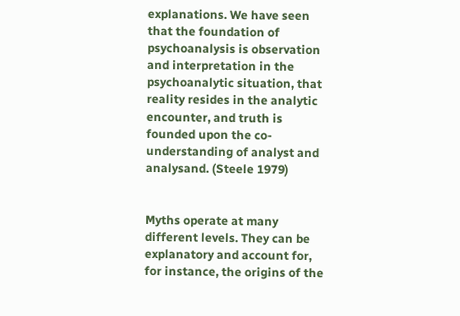explanations. We have seen that the foundation of psychoanalysis is observation and interpretation in the psychoanalytic situation, that reality resides in the analytic encounter, and truth is founded upon the co-understanding of analyst and analysand. (Steele 1979)


Myths operate at many different levels. They can be explanatory and account for, for instance, the origins of the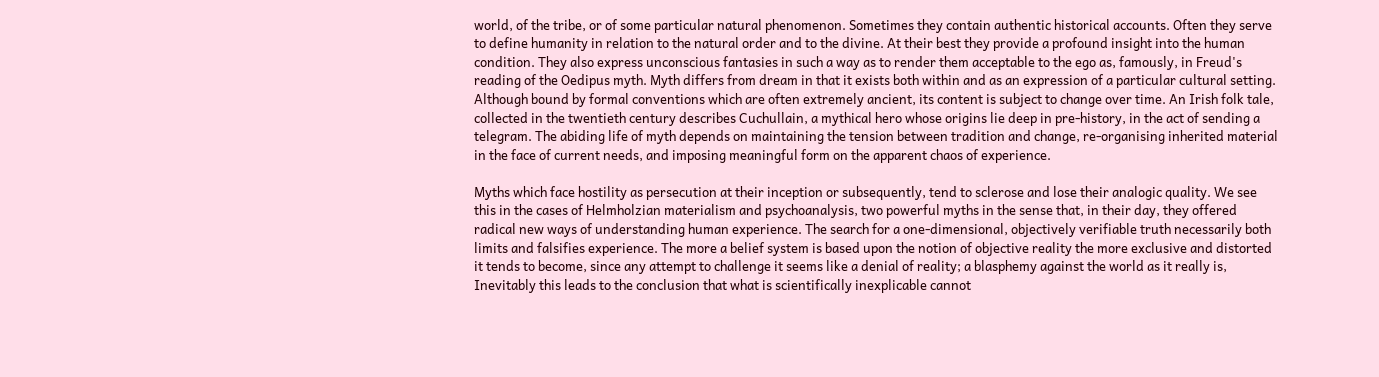world, of the tribe, or of some particular natural phenomenon. Sometimes they contain authentic historical accounts. Often they serve to define humanity in relation to the natural order and to the divine. At their best they provide a profound insight into the human condition. They also express unconscious fantasies in such a way as to render them acceptable to the ego as, famously, in Freud's reading of the Oedipus myth. Myth differs from dream in that it exists both within and as an expression of a particular cultural setting. Although bound by formal conventions which are often extremely ancient, its content is subject to change over time. An Irish folk tale, collected in the twentieth century describes Cuchullain, a mythical hero whose origins lie deep in pre-history, in the act of sending a telegram. The abiding life of myth depends on maintaining the tension between tradition and change, re-organising inherited material in the face of current needs, and imposing meaningful form on the apparent chaos of experience.

Myths which face hostility as persecution at their inception or subsequently, tend to sclerose and lose their analogic quality. We see this in the cases of Helmholzian materialism and psychoanalysis, two powerful myths in the sense that, in their day, they offered radical new ways of understanding human experience. The search for a one-dimensional, objectively verifiable truth necessarily both limits and falsifies experience. The more a belief system is based upon the notion of objective reality the more exclusive and distorted it tends to become, since any attempt to challenge it seems like a denial of reality; a blasphemy against the world as it really is, Inevitably this leads to the conclusion that what is scientifically inexplicable cannot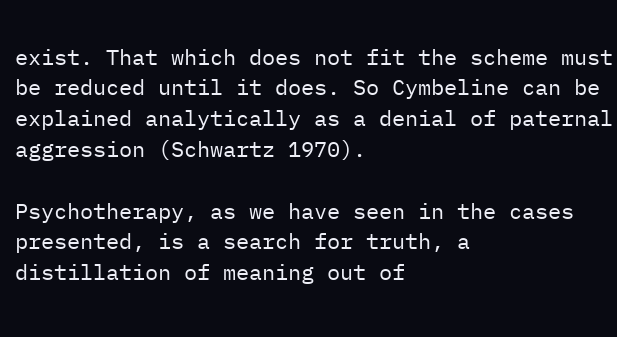exist. That which does not fit the scheme must be reduced until it does. So Cymbeline can be explained analytically as a denial of paternal aggression (Schwartz 1970).

Psychotherapy, as we have seen in the cases presented, is a search for truth, a distillation of meaning out of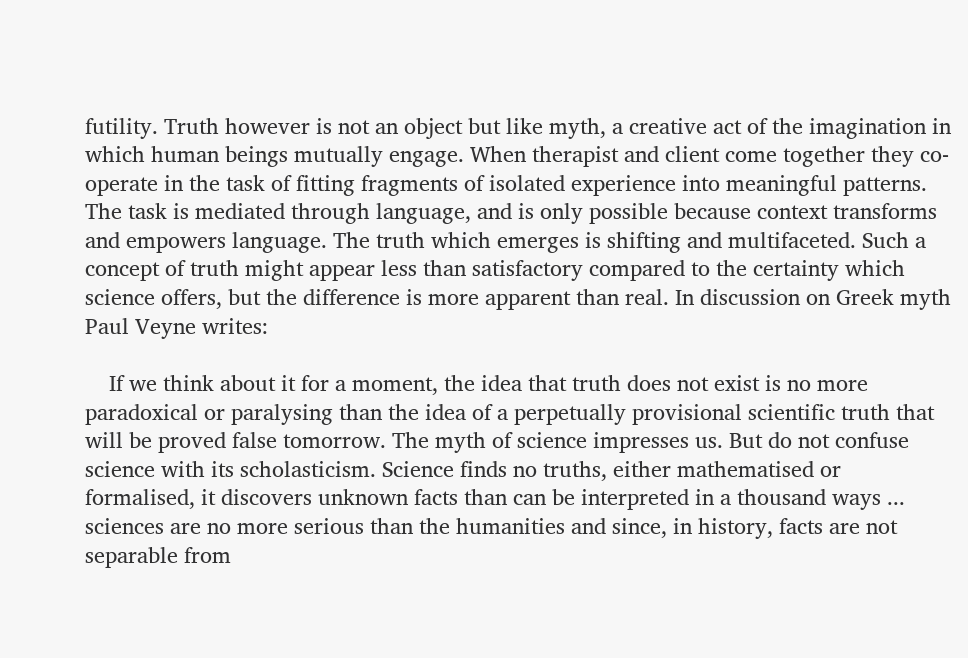futility. Truth however is not an object but like myth, a creative act of the imagination in which human beings mutually engage. When therapist and client come together they co-operate in the task of fitting fragments of isolated experience into meaningful patterns. The task is mediated through language, and is only possible because context transforms and empowers language. The truth which emerges is shifting and multifaceted. Such a concept of truth might appear less than satisfactory compared to the certainty which science offers, but the difference is more apparent than real. In discussion on Greek myth Paul Veyne writes:

    If we think about it for a moment, the idea that truth does not exist is no more paradoxical or paralysing than the idea of a perpetually provisional scientific truth that will be proved false tomorrow. The myth of science impresses us. But do not confuse science with its scholasticism. Science finds no truths, either mathematised or formalised, it discovers unknown facts than can be interpreted in a thousand ways ... sciences are no more serious than the humanities and since, in history, facts are not separable from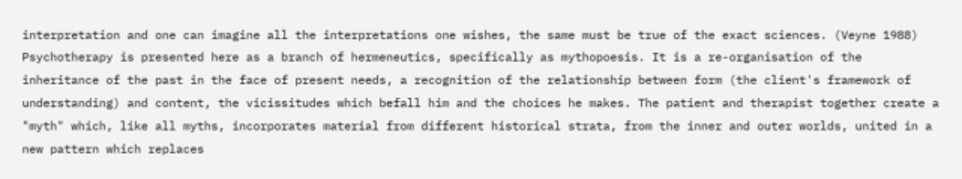interpretation and one can imagine all the interpretations one wishes, the same must be true of the exact sciences. (Veyne 1988)
Psychotherapy is presented here as a branch of hermeneutics, specifically as mythopoesis. It is a re-organisation of the inheritance of the past in the face of present needs, a recognition of the relationship between form (the client's framework of understanding) and content, the vicissitudes which befall him and the choices he makes. The patient and therapist together create a "myth" which, like all myths, incorporates material from different historical strata, from the inner and outer worlds, united in a new pattern which replaces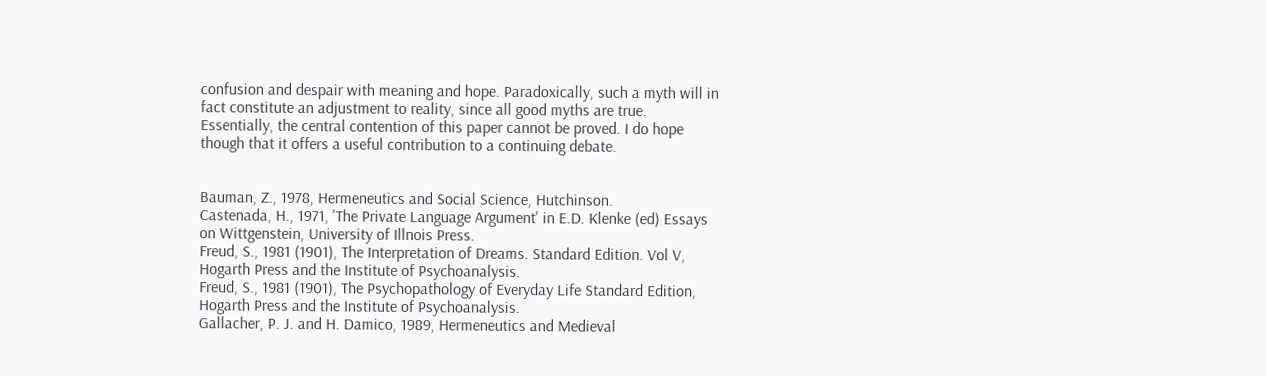confusion and despair with meaning and hope. Paradoxically, such a myth will in fact constitute an adjustment to reality, since all good myths are true. Essentially, the central contention of this paper cannot be proved. I do hope though that it offers a useful contribution to a continuing debate.


Bauman, Z., 1978, Hermeneutics and Social Science, Hutchinson.
Castenada, H., 1971, 'The Private Language Argument' in E.D. Klenke (ed) Essays on Wittgenstein, University of Illnois Press.
Freud, S., 1981 (1901), The Interpretation of Dreams. Standard Edition. Vol V, Hogarth Press and the Institute of Psychoanalysis.
Freud, S., 1981 (1901), The Psychopathology of Everyday Life Standard Edition, Hogarth Press and the Institute of Psychoanalysis.
Gallacher, P. J. and H. Damico, 1989, Hermeneutics and Medieval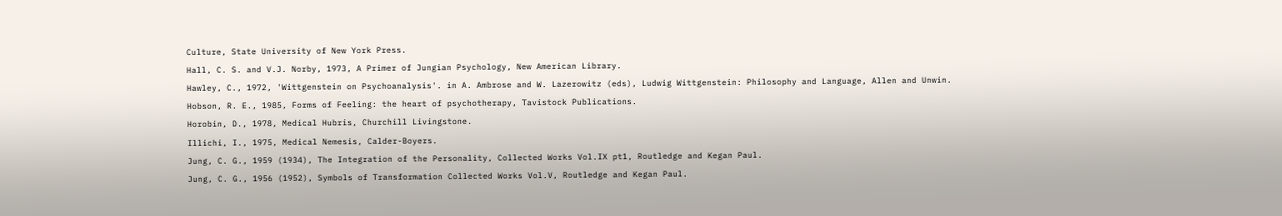Culture, State University of New York Press.
Hall, C. S. and V.J. Norby, 1973, A Primer of Jungian Psychology, New American Library.
Hawley, C., 1972, 'Wittgenstein on Psychoanalysis'. in A. Ambrose and W. Lazerowitz (eds), Ludwig Wittgenstein: Philosophy and Language, Allen and Unwin.
Hobson, R. E., 1985, Forms of Feeling: the heart of psychotherapy, Tavistock Publications.
Horobin, D., 1978, Medical Hubris, Churchill Livingstone.
Illichi, I., 1975, Medical Nemesis, Calder-Boyers.
Jung, C. G., 1959 (1934), The Integration of the Personality, Collected Works Vol.IX pt1, Routledge and Kegan Paul.
Jung, C. G., 1956 (1952), Symbols of Transformation Collected Works Vol.V, Routledge and Kegan Paul.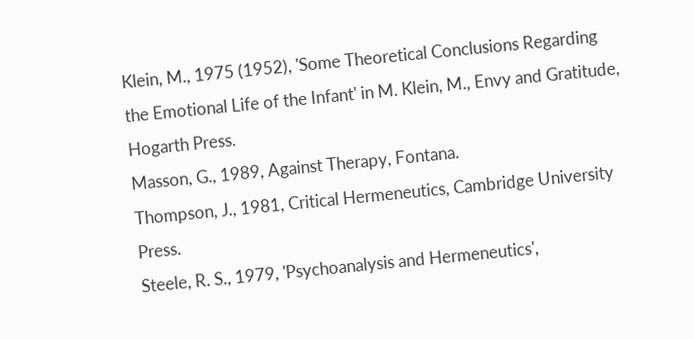Klein, M., 1975 (1952), 'Some Theoretical Conclusions Regarding the Emotional Life of the Infant' in M. Klein, M., Envy and Gratitude, Hogarth Press.
Masson, G., 1989, Against Therapy, Fontana.
Thompson, J., 1981, Critical Hermeneutics, Cambridge University Press.
Steele, R. S., 1979, 'Psychoanalysis and Hermeneutics',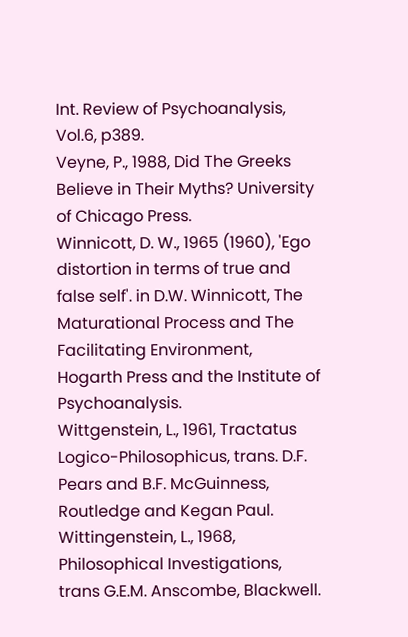Int. Review of Psychoanalysis, Vol.6, p389.
Veyne, P., 1988, Did The Greeks Believe in Their Myths? University of Chicago Press.
Winnicott, D. W., 1965 (1960), 'Ego distortion in terms of true and false self'. in D.W. Winnicott, The Maturational Process and The Facilitating Environment, Hogarth Press and the Institute of Psychoanalysis.
Wittgenstein, L., 1961, Tractatus Logico-Philosophicus, trans. D.F. Pears and B.F. McGuinness, Routledge and Kegan Paul.
Wittingenstein, L., 1968, Philosophical Investigations, trans G.E.M. Anscombe, Blackwell.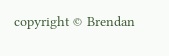copyright © Brendan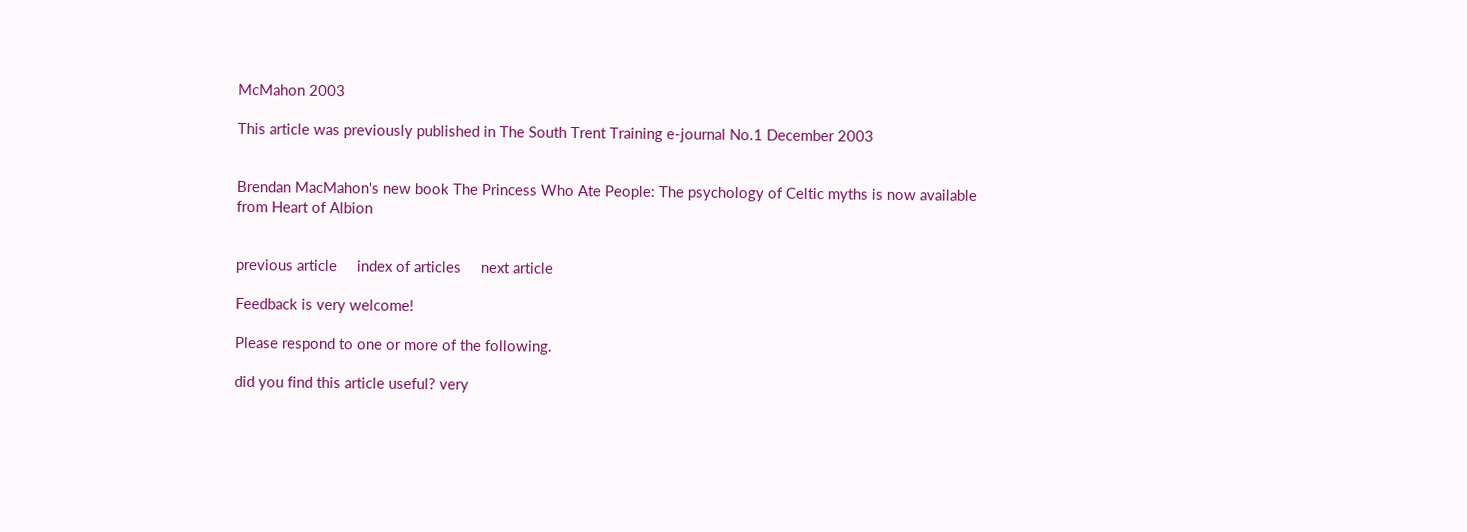McMahon 2003

This article was previously published in The South Trent Training e-journal No.1 December 2003


Brendan MacMahon's new book The Princess Who Ate People: The psychology of Celtic myths is now available from Heart of Albion


previous article     index of articles     next article

Feedback is very welcome!

Please respond to one or more of the following.

did you find this article useful? very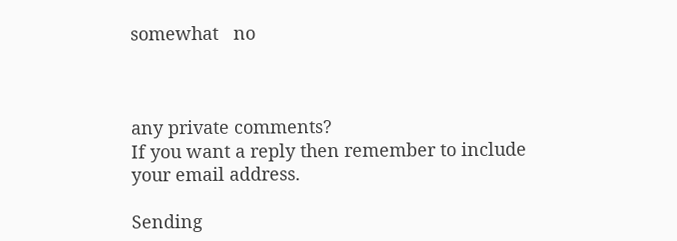somewhat   no



any private comments?
If you want a reply then remember to include your email address.

Sending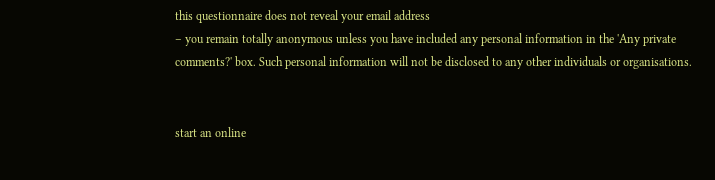this questionnaire does not reveal your email address
– you remain totally anonymous unless you have included any personal information in the 'Any private comments?' box. Such personal information will not be disclosed to any other individuals or organisations.


start an online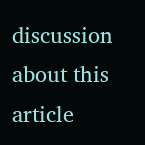discussion about this article